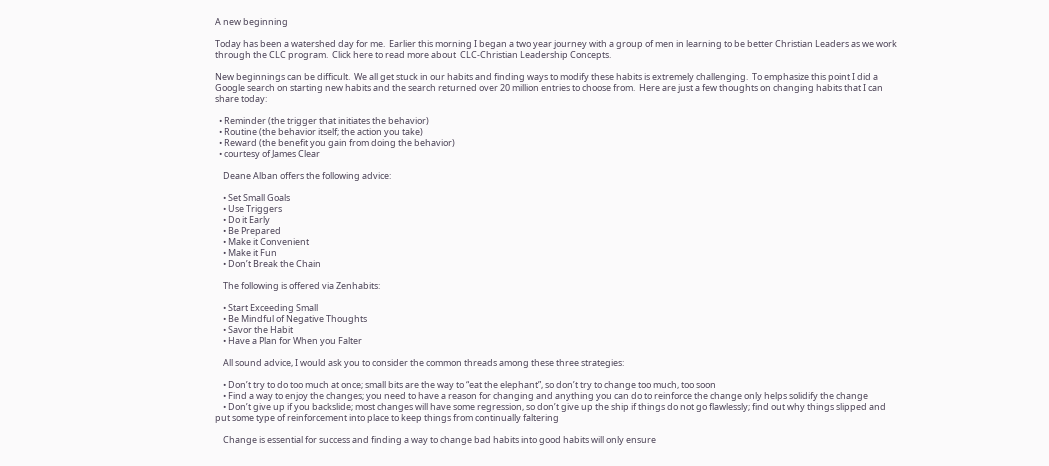A new beginning

Today has been a watershed day for me.  Earlier this morning I began a two year journey with a group of men in learning to be better Christian Leaders as we work through the CLC program.  Click here to read more about  CLC-Christian Leadership Concepts.

New beginnings can be difficult.  We all get stuck in our habits and finding ways to modify these habits is extremely challenging.  To emphasize this point I did a Google search on starting new habits and the search returned over 20 million entries to choose from.  Here are just a few thoughts on changing habits that I can share today:

  • Reminder (the trigger that initiates the behavior)
  • Routine (the behavior itself; the action you take)
  • Reward (the benefit you gain from doing the behavior)
  • courtesy of James Clear

    Deane Alban offers the following advice:

    • Set Small Goals
    • Use Triggers
    • Do it Early
    • Be Prepared
    • Make it Convenient
    • Make it Fun
    • Don’t Break the Chain

    The following is offered via Zenhabits:

    • Start Exceeding Small
    • Be Mindful of Negative Thoughts
    • Savor the Habit
    • Have a Plan for When you Falter

    All sound advice, I would ask you to consider the common threads among these three strategies:

    • Don’t try to do too much at once; small bits are the way to “eat the elephant”, so don’t try to change too much, too soon
    • Find a way to enjoy the changes; you need to have a reason for changing and anything you can do to reinforce the change only helps solidify the change
    • Don’t give up if you backslide; most changes will have some regression, so don’t give up the ship if things do not go flawlessly; find out why things slipped and put some type of reinforcement into place to keep things from continually faltering

    Change is essential for success and finding a way to change bad habits into good habits will only ensure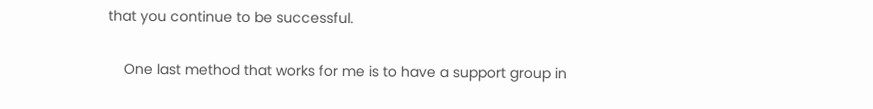that you continue to be successful.

    One last method that works for me is to have a support group in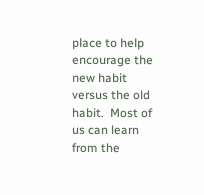place to help encourage the new habit versus the old habit.  Most of us can learn from the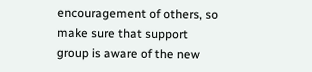encouragement of others, so make sure that support group is aware of the new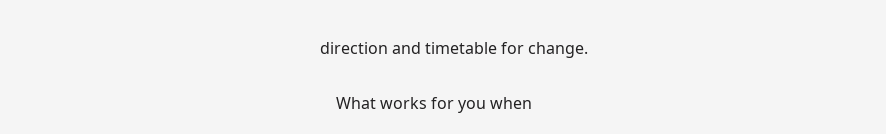direction and timetable for change.

    What works for you when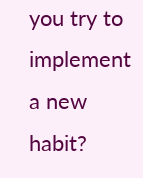you try to implement  a new habit?